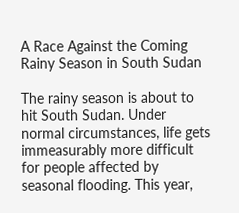A Race Against the Coming Rainy Season in South Sudan

The rainy season is about to hit South Sudan. Under normal circumstances, life gets immeasurably more difficult for people affected by seasonal flooding. This year,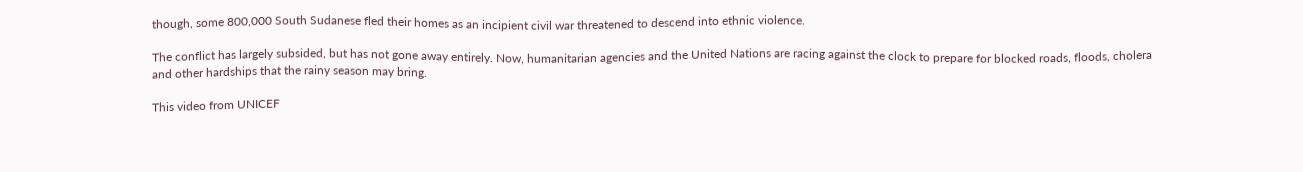though, some 800,000 South Sudanese fled their homes as an incipient civil war threatened to descend into ethnic violence.

The conflict has largely subsided, but has not gone away entirely. Now, humanitarian agencies and the United Nations are racing against the clock to prepare for blocked roads, floods, cholera and other hardships that the rainy season may bring.

This video from UNICEF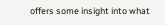offers some insight into what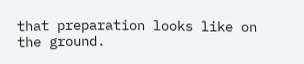that preparation looks like on the ground.